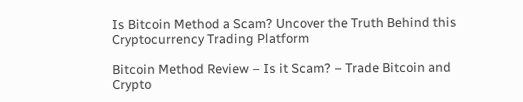Is Bitcoin Method a Scam? Uncover the Truth Behind this Cryptocurrency Trading Platform

Bitcoin Method Review – Is it Scam? – Trade Bitcoin and Crypto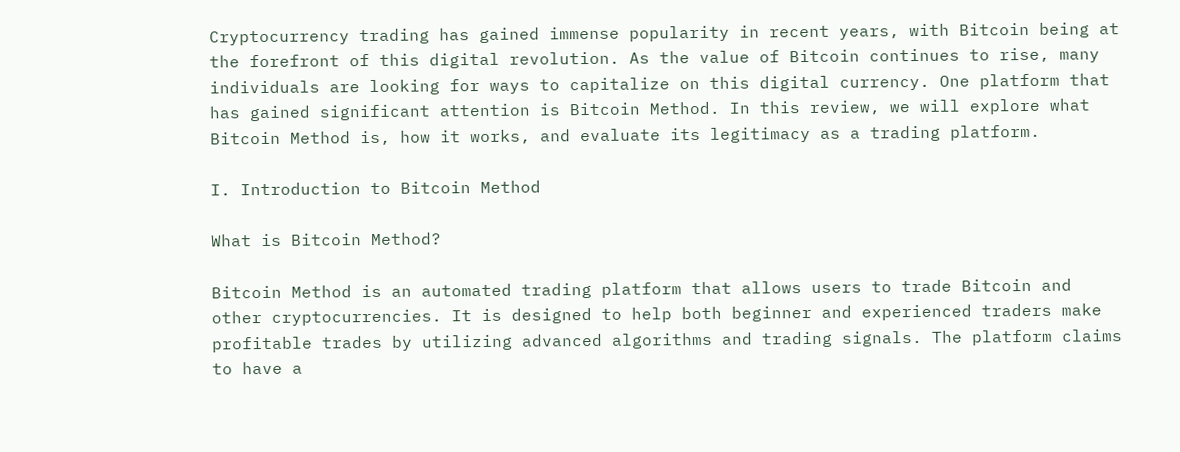Cryptocurrency trading has gained immense popularity in recent years, with Bitcoin being at the forefront of this digital revolution. As the value of Bitcoin continues to rise, many individuals are looking for ways to capitalize on this digital currency. One platform that has gained significant attention is Bitcoin Method. In this review, we will explore what Bitcoin Method is, how it works, and evaluate its legitimacy as a trading platform.

I. Introduction to Bitcoin Method

What is Bitcoin Method?

Bitcoin Method is an automated trading platform that allows users to trade Bitcoin and other cryptocurrencies. It is designed to help both beginner and experienced traders make profitable trades by utilizing advanced algorithms and trading signals. The platform claims to have a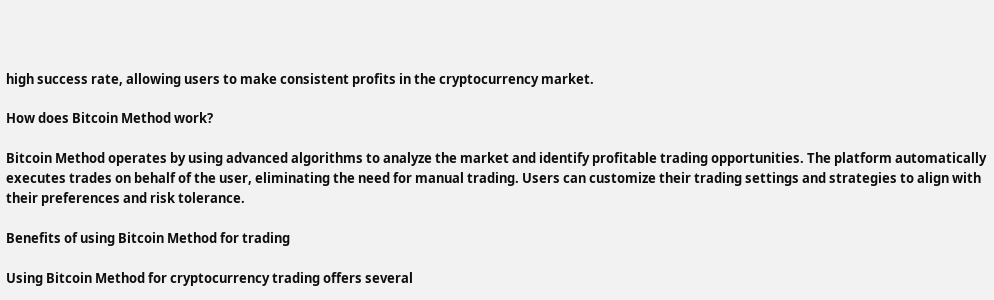high success rate, allowing users to make consistent profits in the cryptocurrency market.

How does Bitcoin Method work?

Bitcoin Method operates by using advanced algorithms to analyze the market and identify profitable trading opportunities. The platform automatically executes trades on behalf of the user, eliminating the need for manual trading. Users can customize their trading settings and strategies to align with their preferences and risk tolerance.

Benefits of using Bitcoin Method for trading

Using Bitcoin Method for cryptocurrency trading offers several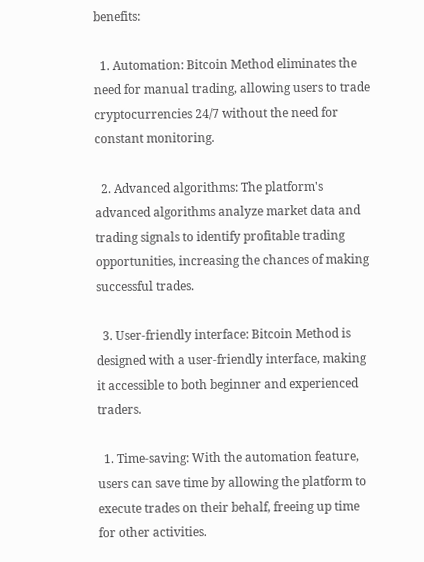benefits:

  1. Automation: Bitcoin Method eliminates the need for manual trading, allowing users to trade cryptocurrencies 24/7 without the need for constant monitoring.

  2. Advanced algorithms: The platform's advanced algorithms analyze market data and trading signals to identify profitable trading opportunities, increasing the chances of making successful trades.

  3. User-friendly interface: Bitcoin Method is designed with a user-friendly interface, making it accessible to both beginner and experienced traders.

  1. Time-saving: With the automation feature, users can save time by allowing the platform to execute trades on their behalf, freeing up time for other activities.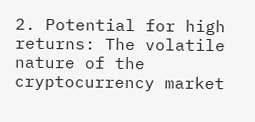2. Potential for high returns: The volatile nature of the cryptocurrency market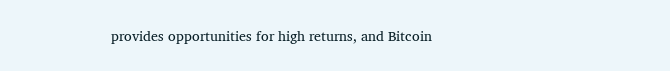provides opportunities for high returns, and Bitcoin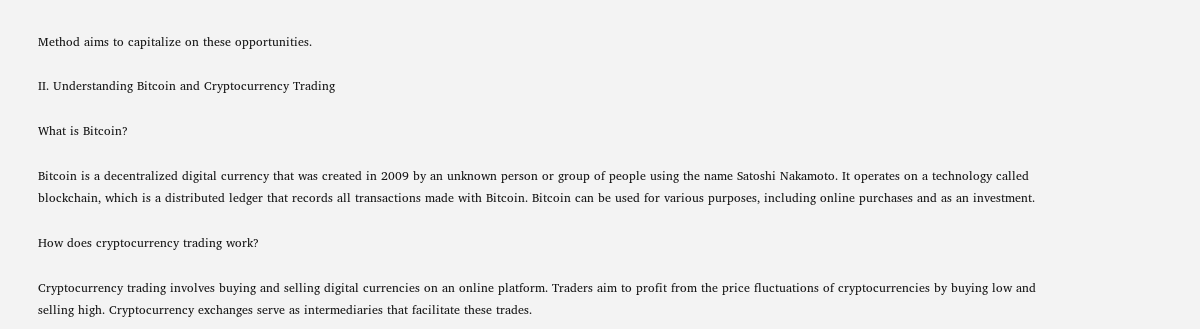Method aims to capitalize on these opportunities.

II. Understanding Bitcoin and Cryptocurrency Trading

What is Bitcoin?

Bitcoin is a decentralized digital currency that was created in 2009 by an unknown person or group of people using the name Satoshi Nakamoto. It operates on a technology called blockchain, which is a distributed ledger that records all transactions made with Bitcoin. Bitcoin can be used for various purposes, including online purchases and as an investment.

How does cryptocurrency trading work?

Cryptocurrency trading involves buying and selling digital currencies on an online platform. Traders aim to profit from the price fluctuations of cryptocurrencies by buying low and selling high. Cryptocurrency exchanges serve as intermediaries that facilitate these trades.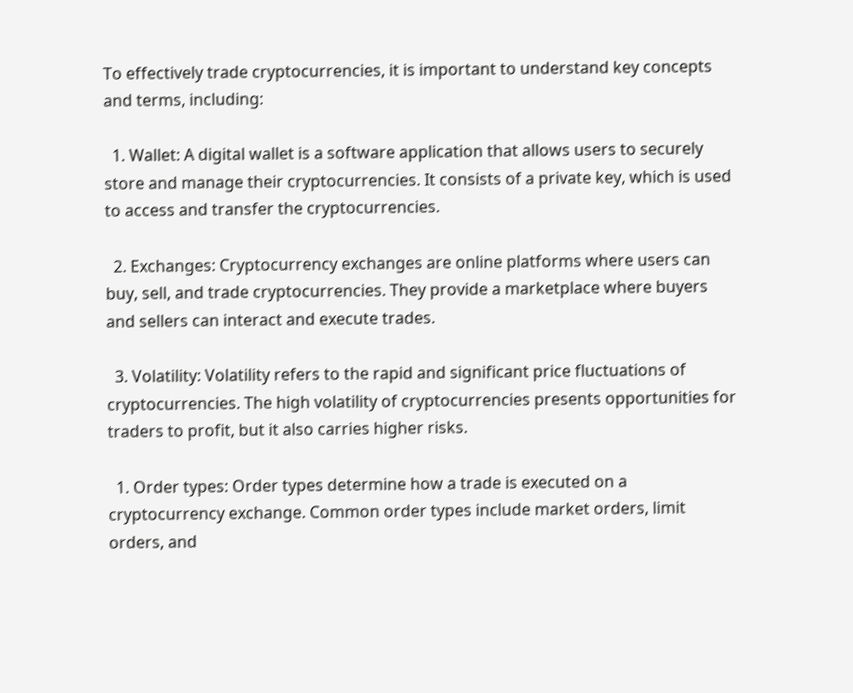To effectively trade cryptocurrencies, it is important to understand key concepts and terms, including:

  1. Wallet: A digital wallet is a software application that allows users to securely store and manage their cryptocurrencies. It consists of a private key, which is used to access and transfer the cryptocurrencies.

  2. Exchanges: Cryptocurrency exchanges are online platforms where users can buy, sell, and trade cryptocurrencies. They provide a marketplace where buyers and sellers can interact and execute trades.

  3. Volatility: Volatility refers to the rapid and significant price fluctuations of cryptocurrencies. The high volatility of cryptocurrencies presents opportunities for traders to profit, but it also carries higher risks.

  1. Order types: Order types determine how a trade is executed on a cryptocurrency exchange. Common order types include market orders, limit orders, and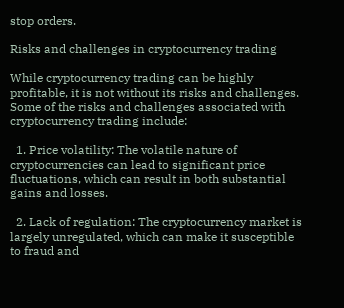stop orders.

Risks and challenges in cryptocurrency trading

While cryptocurrency trading can be highly profitable, it is not without its risks and challenges. Some of the risks and challenges associated with cryptocurrency trading include:

  1. Price volatility: The volatile nature of cryptocurrencies can lead to significant price fluctuations, which can result in both substantial gains and losses.

  2. Lack of regulation: The cryptocurrency market is largely unregulated, which can make it susceptible to fraud and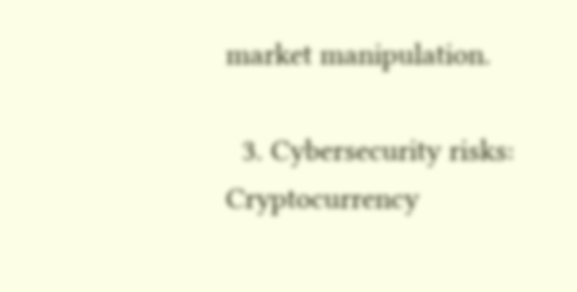market manipulation.

  3. Cybersecurity risks: Cryptocurrency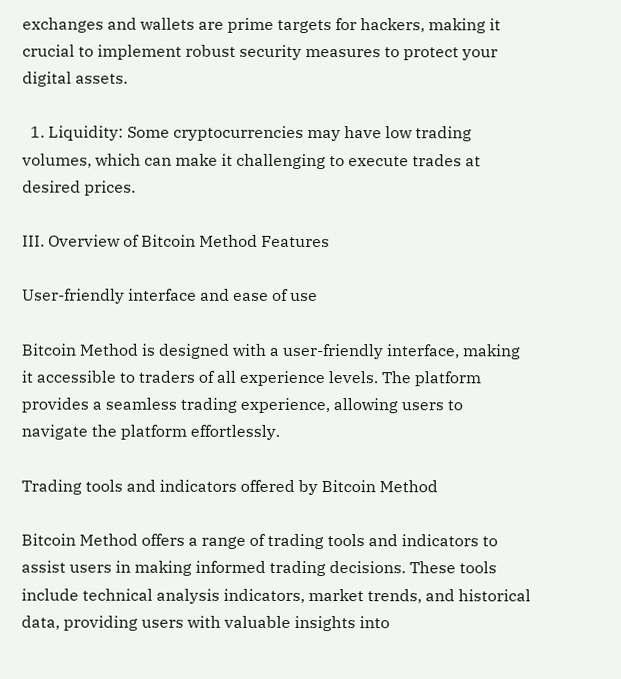exchanges and wallets are prime targets for hackers, making it crucial to implement robust security measures to protect your digital assets.

  1. Liquidity: Some cryptocurrencies may have low trading volumes, which can make it challenging to execute trades at desired prices.

III. Overview of Bitcoin Method Features

User-friendly interface and ease of use

Bitcoin Method is designed with a user-friendly interface, making it accessible to traders of all experience levels. The platform provides a seamless trading experience, allowing users to navigate the platform effortlessly.

Trading tools and indicators offered by Bitcoin Method

Bitcoin Method offers a range of trading tools and indicators to assist users in making informed trading decisions. These tools include technical analysis indicators, market trends, and historical data, providing users with valuable insights into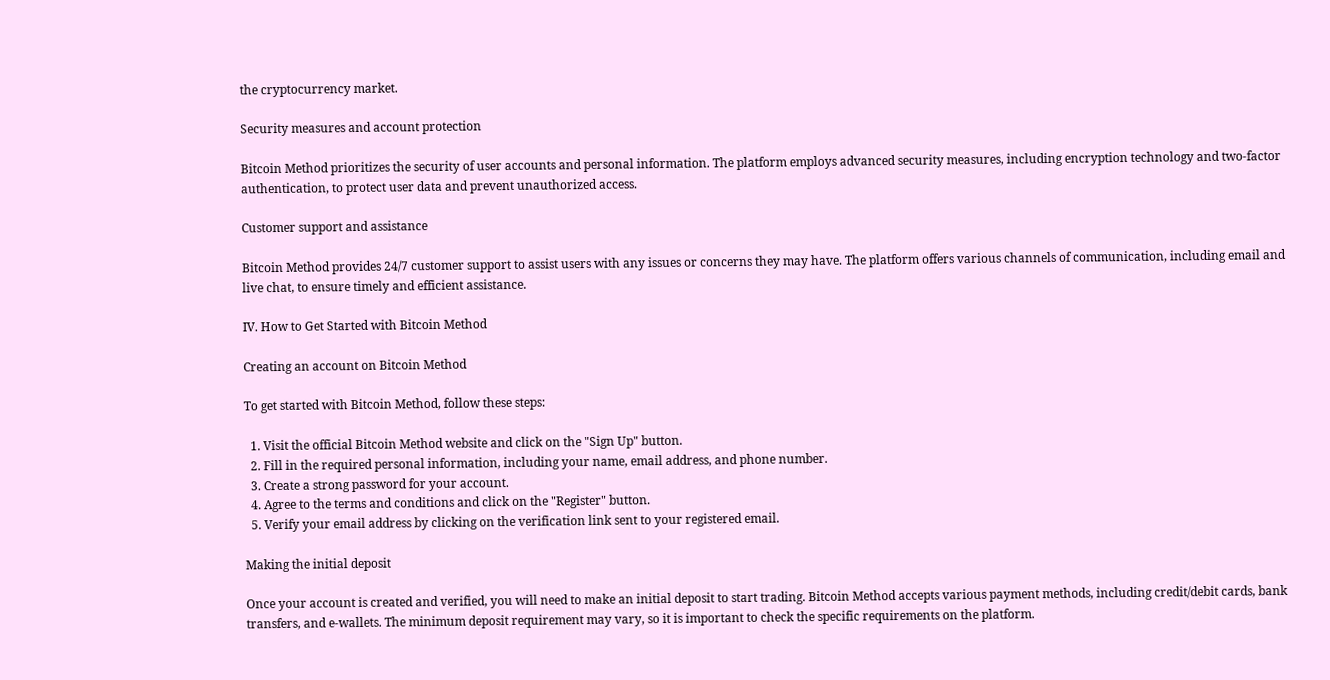the cryptocurrency market.

Security measures and account protection

Bitcoin Method prioritizes the security of user accounts and personal information. The platform employs advanced security measures, including encryption technology and two-factor authentication, to protect user data and prevent unauthorized access.

Customer support and assistance

Bitcoin Method provides 24/7 customer support to assist users with any issues or concerns they may have. The platform offers various channels of communication, including email and live chat, to ensure timely and efficient assistance.

IV. How to Get Started with Bitcoin Method

Creating an account on Bitcoin Method

To get started with Bitcoin Method, follow these steps:

  1. Visit the official Bitcoin Method website and click on the "Sign Up" button.
  2. Fill in the required personal information, including your name, email address, and phone number.
  3. Create a strong password for your account.
  4. Agree to the terms and conditions and click on the "Register" button.
  5. Verify your email address by clicking on the verification link sent to your registered email.

Making the initial deposit

Once your account is created and verified, you will need to make an initial deposit to start trading. Bitcoin Method accepts various payment methods, including credit/debit cards, bank transfers, and e-wallets. The minimum deposit requirement may vary, so it is important to check the specific requirements on the platform.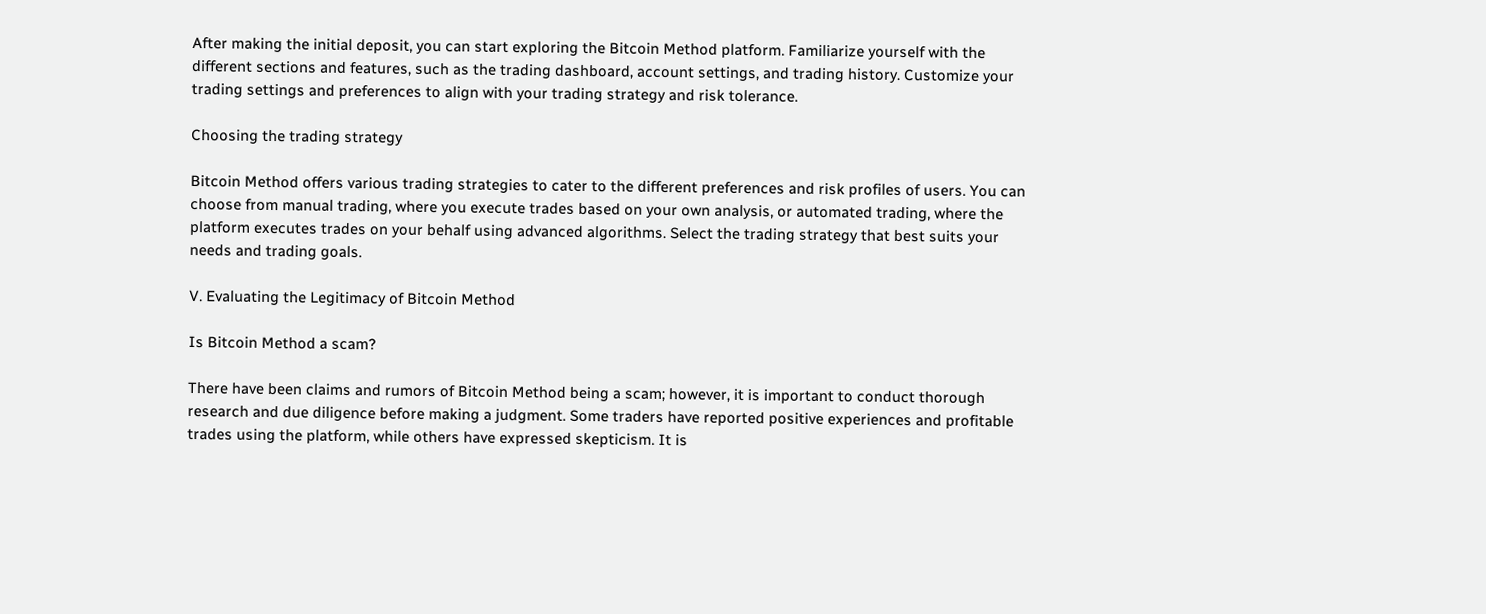After making the initial deposit, you can start exploring the Bitcoin Method platform. Familiarize yourself with the different sections and features, such as the trading dashboard, account settings, and trading history. Customize your trading settings and preferences to align with your trading strategy and risk tolerance.

Choosing the trading strategy

Bitcoin Method offers various trading strategies to cater to the different preferences and risk profiles of users. You can choose from manual trading, where you execute trades based on your own analysis, or automated trading, where the platform executes trades on your behalf using advanced algorithms. Select the trading strategy that best suits your needs and trading goals.

V. Evaluating the Legitimacy of Bitcoin Method

Is Bitcoin Method a scam?

There have been claims and rumors of Bitcoin Method being a scam; however, it is important to conduct thorough research and due diligence before making a judgment. Some traders have reported positive experiences and profitable trades using the platform, while others have expressed skepticism. It is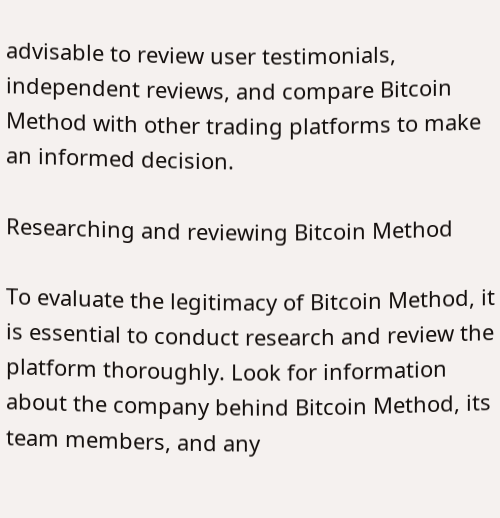advisable to review user testimonials, independent reviews, and compare Bitcoin Method with other trading platforms to make an informed decision.

Researching and reviewing Bitcoin Method

To evaluate the legitimacy of Bitcoin Method, it is essential to conduct research and review the platform thoroughly. Look for information about the company behind Bitcoin Method, its team members, and any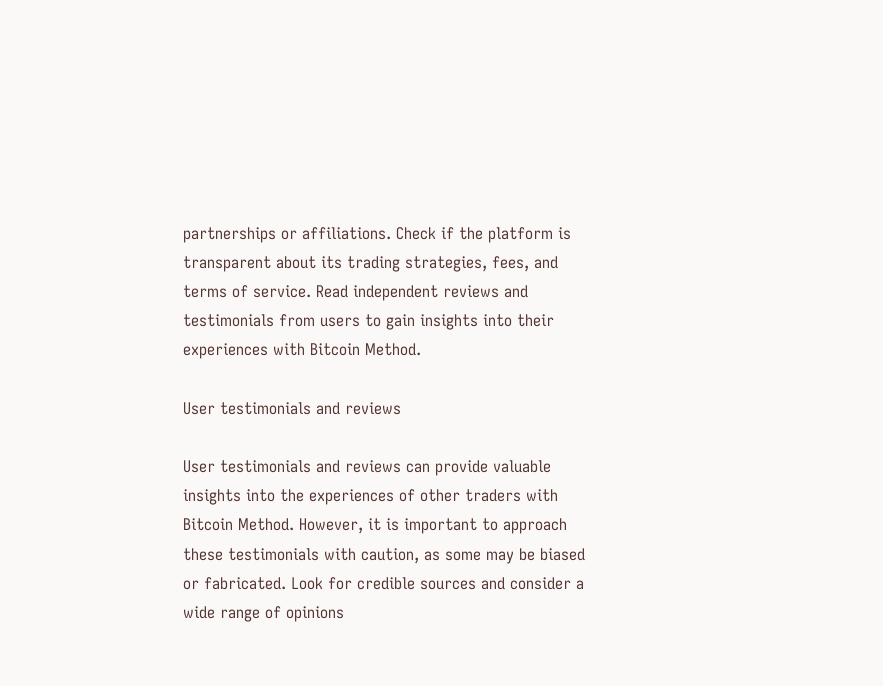partnerships or affiliations. Check if the platform is transparent about its trading strategies, fees, and terms of service. Read independent reviews and testimonials from users to gain insights into their experiences with Bitcoin Method.

User testimonials and reviews

User testimonials and reviews can provide valuable insights into the experiences of other traders with Bitcoin Method. However, it is important to approach these testimonials with caution, as some may be biased or fabricated. Look for credible sources and consider a wide range of opinions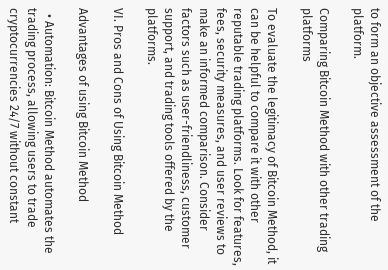to form an objective assessment of the platform.

Comparing Bitcoin Method with other trading platforms

To evaluate the legitimacy of Bitcoin Method, it can be helpful to compare it with other reputable trading platforms. Look for features, fees, security measures, and user reviews to make an informed comparison. Consider factors such as user-friendliness, customer support, and trading tools offered by the platforms.

VI. Pros and Cons of Using Bitcoin Method

Advantages of using Bitcoin Method

  • Automation: Bitcoin Method automates the trading process, allowing users to trade cryptocurrencies 24/7 without constant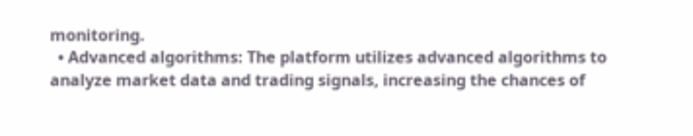monitoring.
  • Advanced algorithms: The platform utilizes advanced algorithms to analyze market data and trading signals, increasing the chances of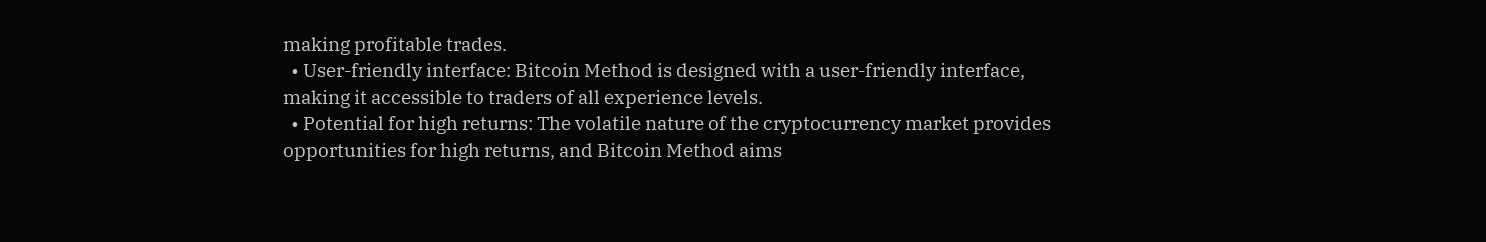making profitable trades.
  • User-friendly interface: Bitcoin Method is designed with a user-friendly interface, making it accessible to traders of all experience levels.
  • Potential for high returns: The volatile nature of the cryptocurrency market provides opportunities for high returns, and Bitcoin Method aims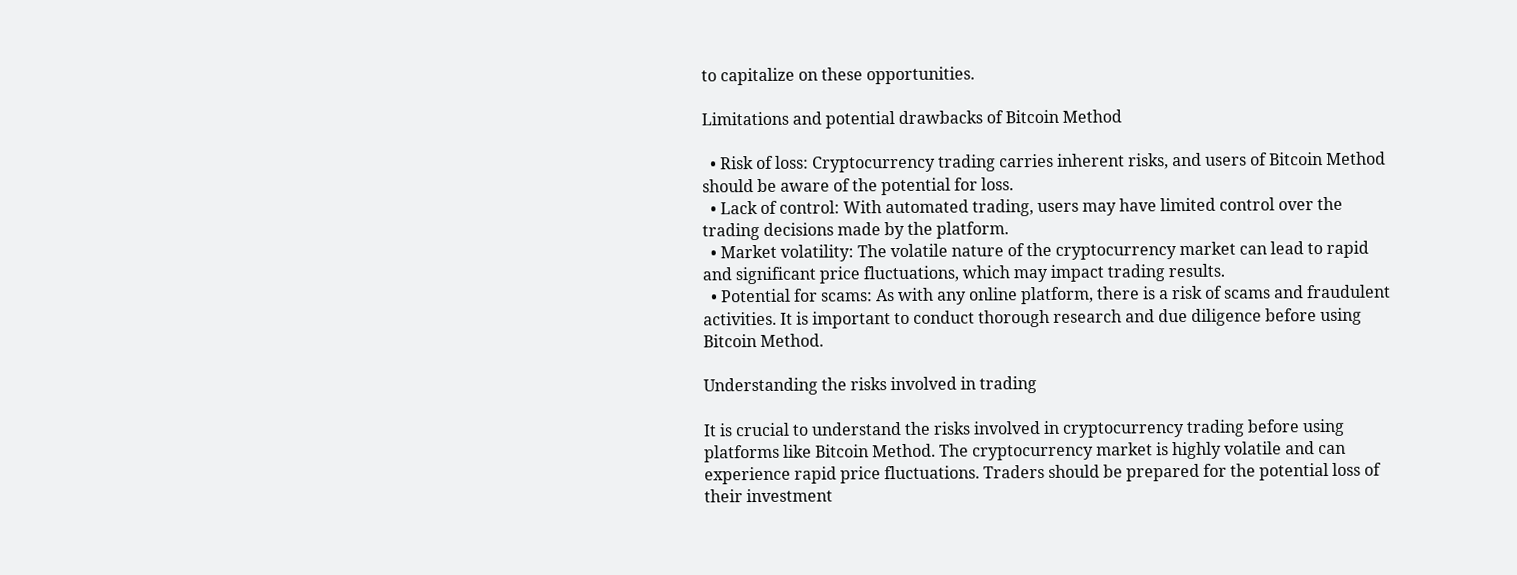to capitalize on these opportunities.

Limitations and potential drawbacks of Bitcoin Method

  • Risk of loss: Cryptocurrency trading carries inherent risks, and users of Bitcoin Method should be aware of the potential for loss.
  • Lack of control: With automated trading, users may have limited control over the trading decisions made by the platform.
  • Market volatility: The volatile nature of the cryptocurrency market can lead to rapid and significant price fluctuations, which may impact trading results.
  • Potential for scams: As with any online platform, there is a risk of scams and fraudulent activities. It is important to conduct thorough research and due diligence before using Bitcoin Method.

Understanding the risks involved in trading

It is crucial to understand the risks involved in cryptocurrency trading before using platforms like Bitcoin Method. The cryptocurrency market is highly volatile and can experience rapid price fluctuations. Traders should be prepared for the potential loss of their investment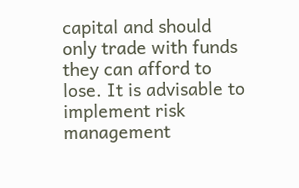capital and should only trade with funds they can afford to lose. It is advisable to implement risk management